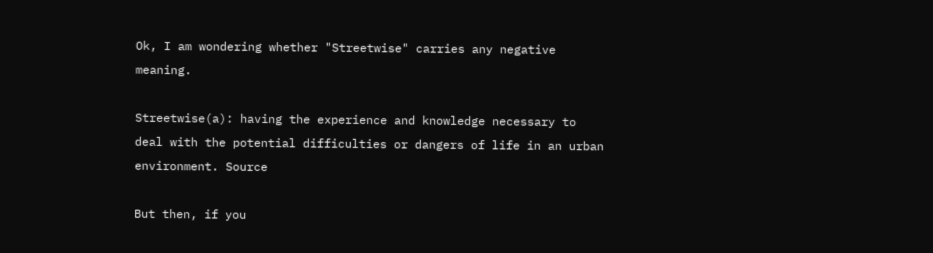Ok, I am wondering whether "Streetwise" carries any negative meaning.

Streetwise(a): having the experience and knowledge necessary to deal with the potential difficulties or dangers of life in an urban environment. Source

But then, if you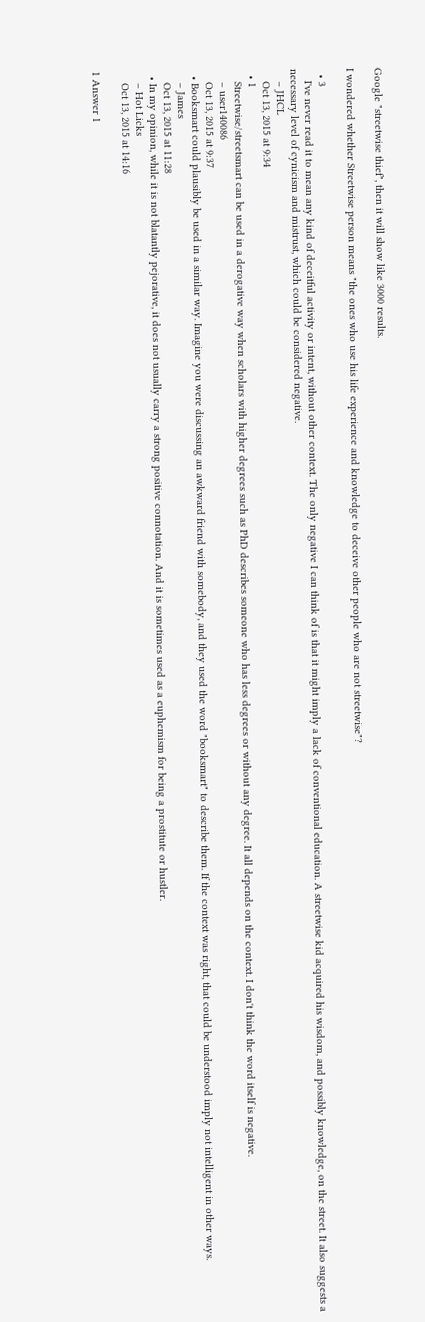Google "streetwise thief", then it will show like 3000 results.

I wondered whether Streetwise person means "the ones who use his life experience and knowledge to deceive other people who are not streetwise"?

  • 3
    I've never read it to mean any kind of deceitful activity or intent, without other context. The only negative I can think of is that it might imply a lack of conventional education. A streetwise kid acquired his wisdom, and possibly knowledge, on the street. It also suggests a necessary level of cynicism and mistrust, which could be considered negative.
    – JHCL
    Oct 13, 2015 at 9:34
  • 1
    Streetwise/streetsmart can be used in a derogative way when scholars with higher degrees such as PhD describes someone who has less degrees or without any degree. It all depends on the context. I don't think the word itself is negative.
    – user140086
    Oct 13, 2015 at 9:37
  • Booksmart could plausibly be used in a similar way. Imagine you were discussing an awkward friend with somebody, and they used the word "booksmart" to describe them. If the context was right, that could be understood imply not intelligent in other ways.
    – James
    Oct 13, 2015 at 11:28
  • In my opinion, while it is not blatantly pejorative, it does not usually carry a strong positive connotation. And it is sometimes used as a euphemism for being a prostitute or hustler.
    – Hot Licks
    Oct 13, 2015 at 14:16

1 Answer 1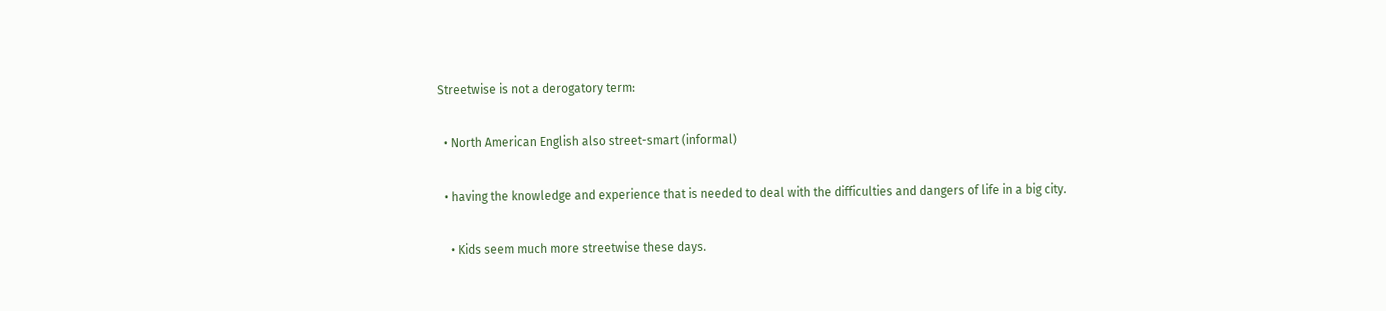Streetwise is not a derogatory term:

  • North American English also street-smart (informal)

  • having the knowledge and experience that is needed to deal with the difficulties and dangers of life in a big city.

    • Kids seem much more streetwise these days.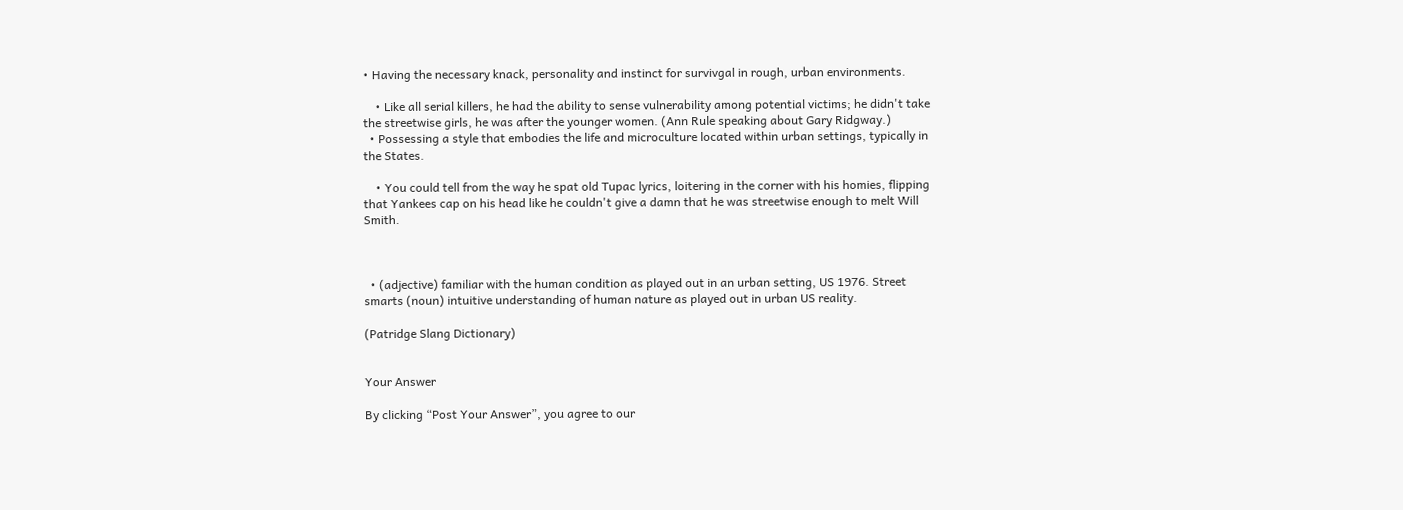• Having the necessary knack, personality and instinct for survivgal in rough, urban environments.

    • Like all serial killers, he had the ability to sense vulnerability among potential victims; he didn't take the streetwise girls, he was after the younger women. (Ann Rule speaking about Gary Ridgway.)
  • Possessing a style that embodies the life and microculture located within urban settings, typically in the States.

    • You could tell from the way he spat old Tupac lyrics, loitering in the corner with his homies, flipping that Yankees cap on his head like he couldn't give a damn that he was streetwise enough to melt Will Smith.



  • (adjective) familiar with the human condition as played out in an urban setting, US 1976. Street smarts (noun) intuitive understanding of human nature as played out in urban US reality.

(Patridge Slang Dictionary)


Your Answer

By clicking “Post Your Answer”, you agree to our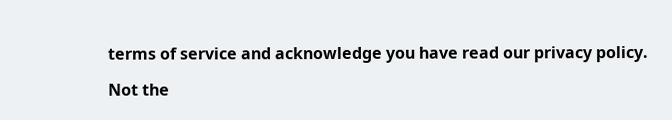terms of service and acknowledge you have read our privacy policy.

Not the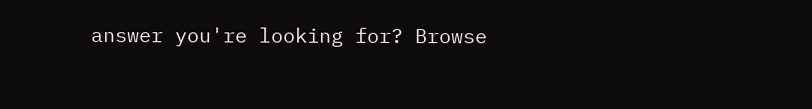answer you're looking for? Browse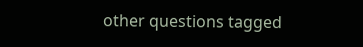other questions tagged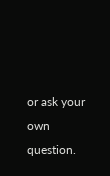or ask your own question.